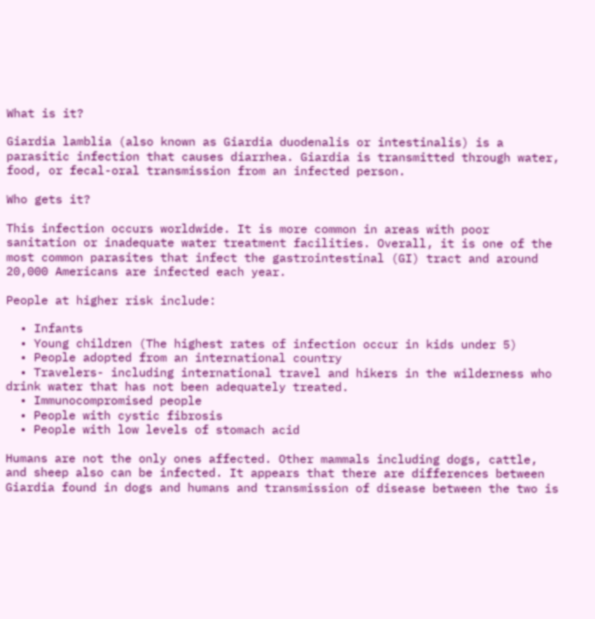What is it?

Giardia lamblia (also known as Giardia duodenalis or intestinalis) is a parasitic infection that causes diarrhea. Giardia is transmitted through water, food, or fecal-oral transmission from an infected person.

Who gets it?

This infection occurs worldwide. It is more common in areas with poor sanitation or inadequate water treatment facilities. Overall, it is one of the most common parasites that infect the gastrointestinal (GI) tract and around 20,000 Americans are infected each year.

People at higher risk include:

  • Infants
  • Young children (The highest rates of infection occur in kids under 5)
  • People adopted from an international country
  • Travelers- including international travel and hikers in the wilderness who drink water that has not been adequately treated.
  • Immunocompromised people
  • People with cystic fibrosis
  • People with low levels of stomach acid

Humans are not the only ones affected. Other mammals including dogs, cattle, and sheep also can be infected. It appears that there are differences between Giardia found in dogs and humans and transmission of disease between the two is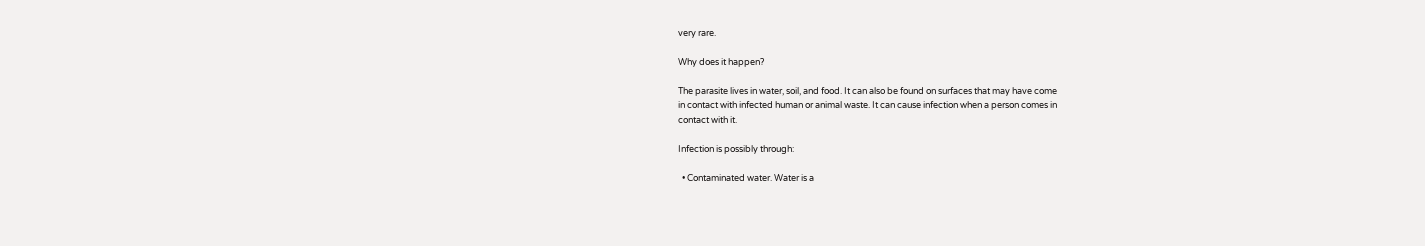very rare.

Why does it happen?

The parasite lives in water, soil, and food. It can also be found on surfaces that may have come
in contact with infected human or animal waste. It can cause infection when a person comes in
contact with it.

Infection is possibly through:

  • Contaminated water. Water is a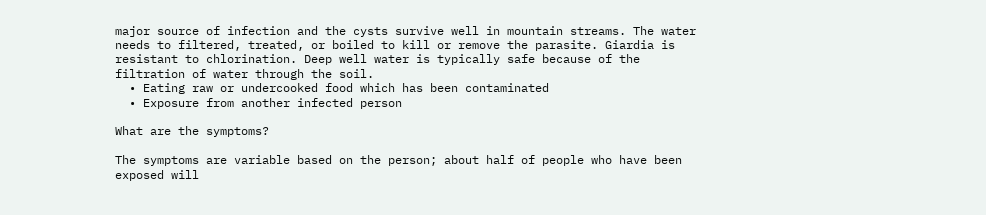major source of infection and the cysts survive well in mountain streams. The water needs to filtered, treated, or boiled to kill or remove the parasite. Giardia is resistant to chlorination. Deep well water is typically safe because of the filtration of water through the soil.
  • Eating raw or undercooked food which has been contaminated
  • Exposure from another infected person

What are the symptoms?

The symptoms are variable based on the person; about half of people who have been exposed will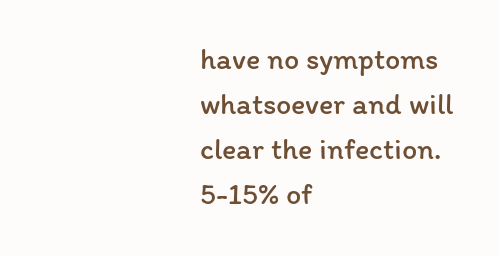have no symptoms whatsoever and will clear the infection. 5-15% of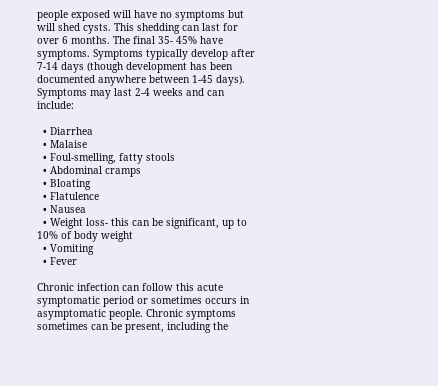people exposed will have no symptoms but will shed cysts. This shedding can last for over 6 months. The final 35- 45% have symptoms. Symptoms typically develop after 7-14 days (though development has been documented anywhere between 1-45 days). Symptoms may last 2-4 weeks and can include:

  • Diarrhea
  • Malaise
  • Foul-smelling, fatty stools
  • Abdominal cramps
  • Bloating
  • Flatulence
  • Nausea
  • Weight loss- this can be significant, up to 10% of body weight
  • Vomiting
  • Fever

Chronic infection can follow this acute symptomatic period or sometimes occurs in asymptomatic people. Chronic symptoms sometimes can be present, including the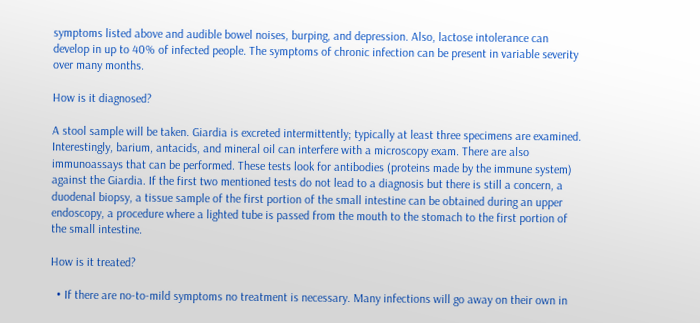symptoms listed above and audible bowel noises, burping, and depression. Also, lactose intolerance can develop in up to 40% of infected people. The symptoms of chronic infection can be present in variable severity over many months.

How is it diagnosed?

A stool sample will be taken. Giardia is excreted intermittently; typically at least three specimens are examined. Interestingly, barium, antacids, and mineral oil can interfere with a microscopy exam. There are also immunoassays that can be performed. These tests look for antibodies (proteins made by the immune system) against the Giardia. If the first two mentioned tests do not lead to a diagnosis but there is still a concern, a duodenal biopsy, a tissue sample of the first portion of the small intestine can be obtained during an upper endoscopy, a procedure where a lighted tube is passed from the mouth to the stomach to the first portion of the small intestine.

How is it treated?

  • If there are no-to-mild symptoms no treatment is necessary. Many infections will go away on their own in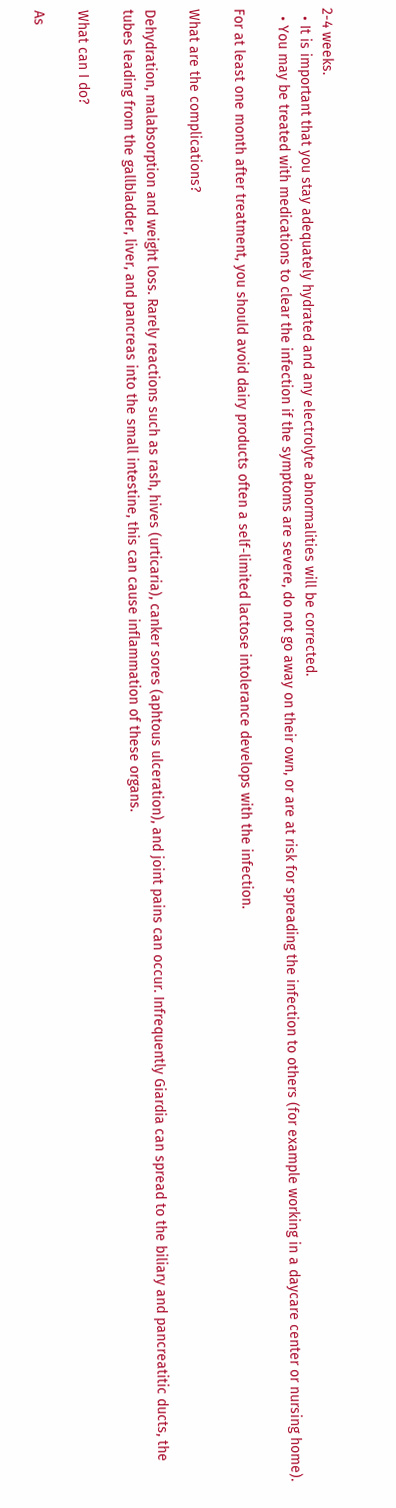2-4 weeks.
  • It is important that you stay adequately hydrated and any electrolyte abnormalities will be corrected.
  • You may be treated with medications to clear the infection if the symptoms are severe, do not go away on their own, or are at risk for spreading the infection to others (for example working in a daycare center or nursing home).

For at least one month after treatment, you should avoid dairy products often a self-limited lactose intolerance develops with the infection.

What are the complications?

Dehydration, malabsorption and weight loss. Rarely reactions such as rash, hives (urticaria), canker sores (aphtous ulceration), and joint pains can occur. Infrequently Giardia can spread to the biliary and pancreatitic ducts, the tubes leading from the gallbladder, liver, and pancreas into the small intestine, this can cause inflammation of these organs.

What can I do?

As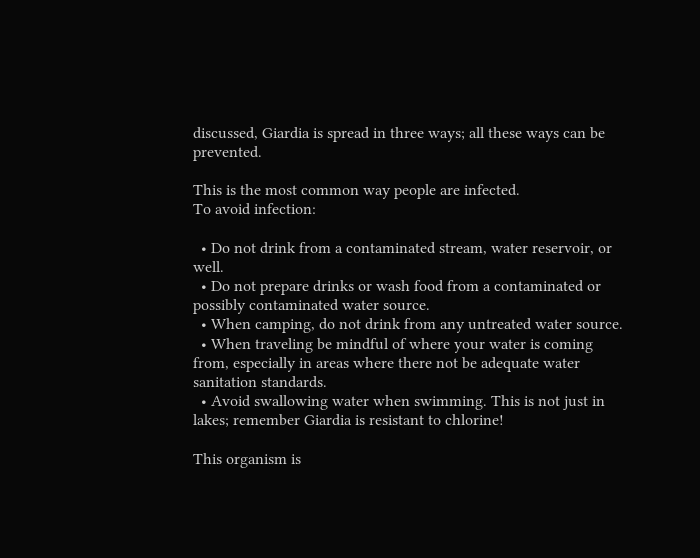discussed, Giardia is spread in three ways; all these ways can be prevented.

This is the most common way people are infected.
To avoid infection:

  • Do not drink from a contaminated stream, water reservoir, or well.
  • Do not prepare drinks or wash food from a contaminated or possibly contaminated water source.
  • When camping, do not drink from any untreated water source.
  • When traveling be mindful of where your water is coming from, especially in areas where there not be adequate water sanitation standards.
  • Avoid swallowing water when swimming. This is not just in lakes; remember Giardia is resistant to chlorine!

This organism is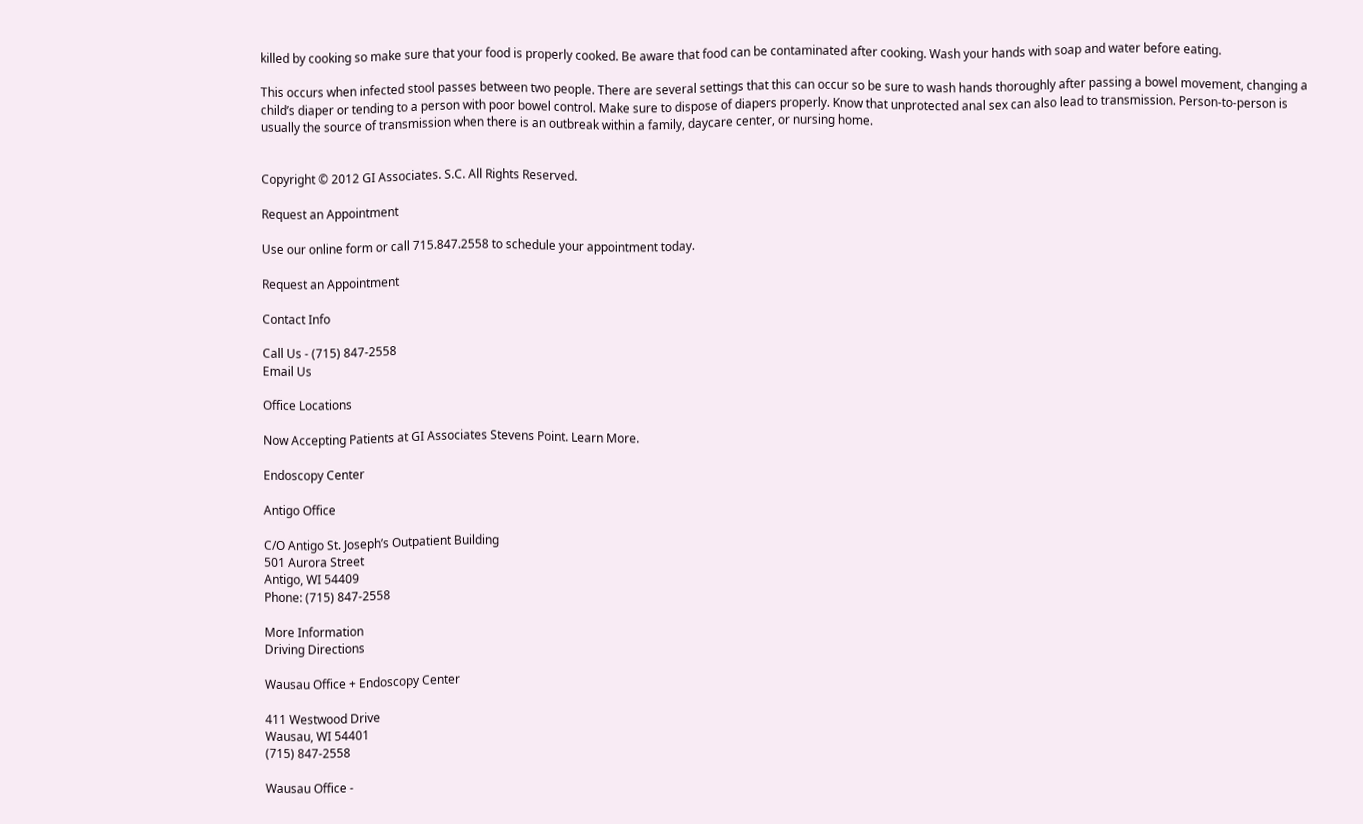killed by cooking so make sure that your food is properly cooked. Be aware that food can be contaminated after cooking. Wash your hands with soap and water before eating.

This occurs when infected stool passes between two people. There are several settings that this can occur so be sure to wash hands thoroughly after passing a bowel movement, changing a child’s diaper or tending to a person with poor bowel control. Make sure to dispose of diapers properly. Know that unprotected anal sex can also lead to transmission. Person-to-person is usually the source of transmission when there is an outbreak within a family, daycare center, or nursing home.


Copyright © 2012 GI Associates. S.C. All Rights Reserved.

Request an Appointment

Use our online form or call 715.847.2558 to schedule your appointment today.

Request an Appointment

Contact Info

Call Us - (715) 847-2558
Email Us

Office Locations

Now Accepting Patients at GI Associates Stevens Point. Learn More.

Endoscopy Center

Antigo Office

C/O Antigo St. Joseph’s Outpatient Building
501 Aurora Street
Antigo, WI 54409
Phone: (715) 847-2558

More Information
Driving Directions

Wausau Office + Endoscopy Center

411 Westwood Drive
Wausau, WI 54401
(715) 847-2558

Wausau Office -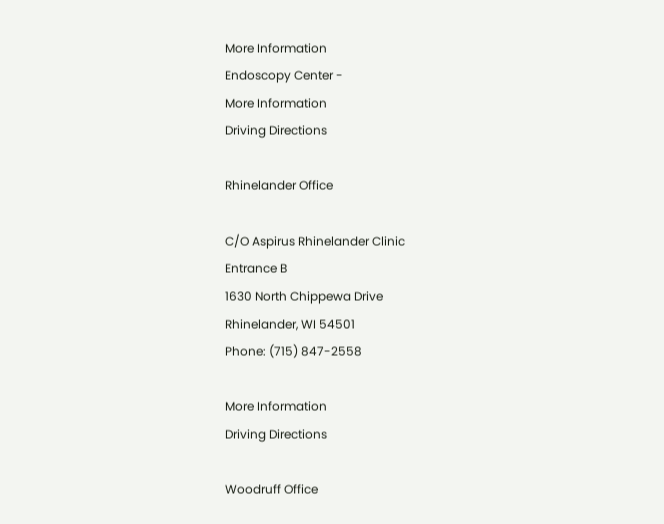More Information
Endoscopy Center -
More Information
Driving Directions

Rhinelander Office

C/O Aspirus Rhinelander Clinic
Entrance B
1630 North Chippewa Drive
Rhinelander, WI 54501
Phone: (715) 847-2558

More Information
Driving Directions

Woodruff Office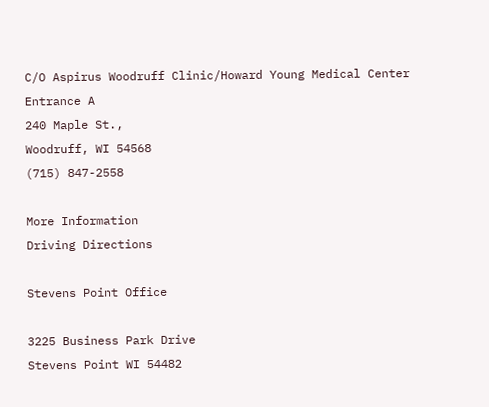C/O Aspirus Woodruff Clinic/Howard Young Medical Center
Entrance A
240 Maple St.,
Woodruff, WI 54568
(715) 847-2558

More Information
Driving Directions

Stevens Point Office

3225 Business Park Drive
Stevens Point WI 54482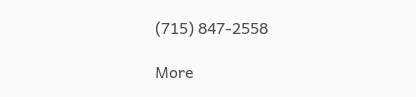(715) 847-2558

More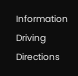Information
Driving Directions